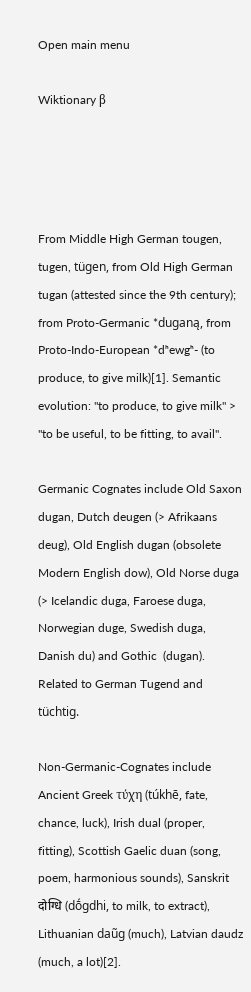Open main menu

Wiktionary β




From Middle High German tougen, tugen, tügen, from Old High German tugan (attested since the 9th century); from Proto-Germanic *duganą, from Proto-Indo-European *dʰewgʰ- (to produce, to give milk)[1]. Semantic evolution: "to produce, to give milk" > "to be useful, to be fitting, to avail".

Germanic Cognates include Old Saxon dugan, Dutch deugen (> Afrikaans deug), Old English dugan (obsolete Modern English dow), Old Norse duga (> Icelandic duga, Faroese duga, Norwegian duge, Swedish duga, Danish du) and Gothic  (dugan). Related to German Tugend and tüchtig.

Non-Germanic-Cognates include Ancient Greek τύχη (túkhē, fate, chance, luck), Irish dual (proper, fitting), Scottish Gaelic duan (song, poem, harmonious sounds), Sanskrit दोग्धि (dṓgdhi, to milk, to extract), Lithuanian daũg (much), Latvian daudz (much, a lot)[2].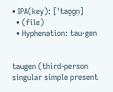• IPA(key): [ˈtaʊ̯ɡn̩]
  • (file)
  • Hyphenation: tau‧gen


taugen (third-person singular simple present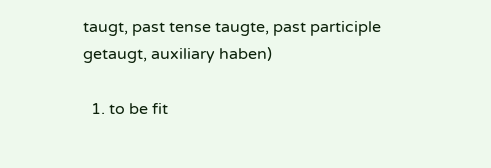taugt, past tense taugte, past participle getaugt, auxiliary haben)

  1. to be fit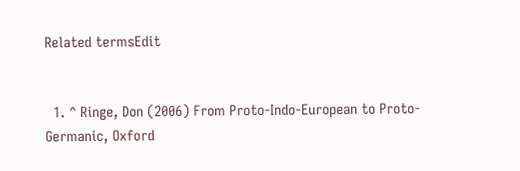Related termsEdit


  1. ^ Ringe, Don (2006) From Proto-Indo-European to Proto-Germanic, Oxford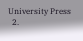University Press
  2.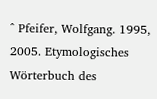^ Pfeifer, Wolfgang. 1995, 2005. Etymologisches Wörterbuch des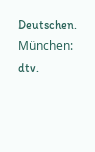Deutschen. München: dtv.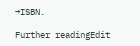→ISBN.

Further readingEdit